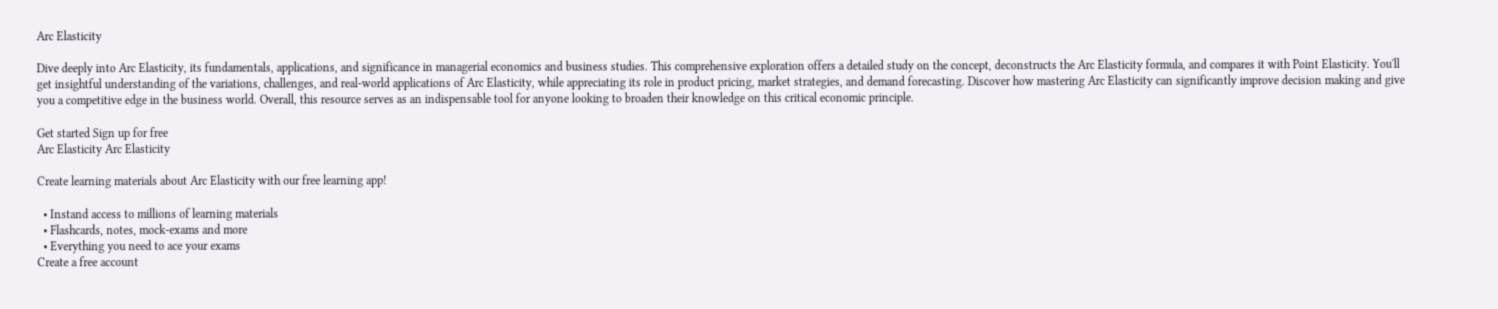Arc Elasticity

Dive deeply into Arc Elasticity, its fundamentals, applications, and significance in managerial economics and business studies. This comprehensive exploration offers a detailed study on the concept, deconstructs the Arc Elasticity formula, and compares it with Point Elasticity. You'll get insightful understanding of the variations, challenges, and real-world applications of Arc Elasticity, while appreciating its role in product pricing, market strategies, and demand forecasting. Discover how mastering Arc Elasticity can significantly improve decision making and give you a competitive edge in the business world. Overall, this resource serves as an indispensable tool for anyone looking to broaden their knowledge on this critical economic principle.

Get started Sign up for free
Arc Elasticity Arc Elasticity

Create learning materials about Arc Elasticity with our free learning app!

  • Instand access to millions of learning materials
  • Flashcards, notes, mock-exams and more
  • Everything you need to ace your exams
Create a free account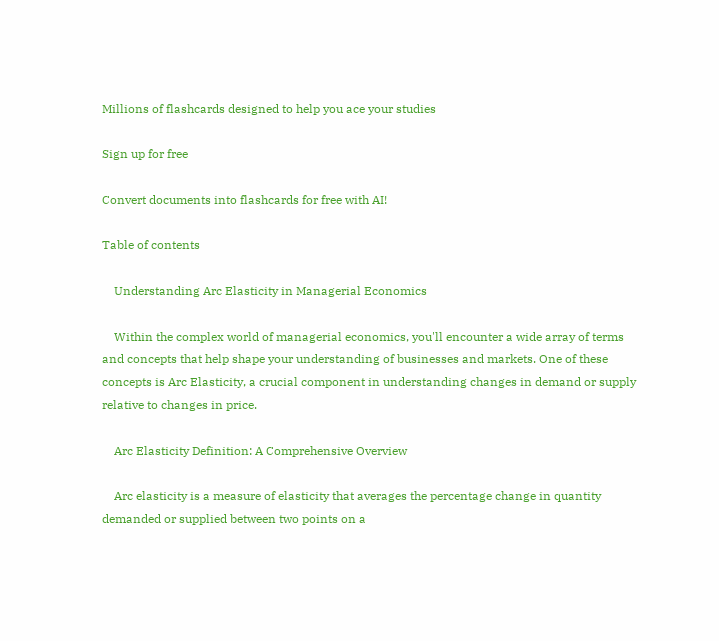Millions of flashcards designed to help you ace your studies

Sign up for free

Convert documents into flashcards for free with AI!

Table of contents

    Understanding Arc Elasticity in Managerial Economics

    Within the complex world of managerial economics, you'll encounter a wide array of terms and concepts that help shape your understanding of businesses and markets. One of these concepts is Arc Elasticity, a crucial component in understanding changes in demand or supply relative to changes in price.

    Arc Elasticity Definition: A Comprehensive Overview

    Arc elasticity is a measure of elasticity that averages the percentage change in quantity demanded or supplied between two points on a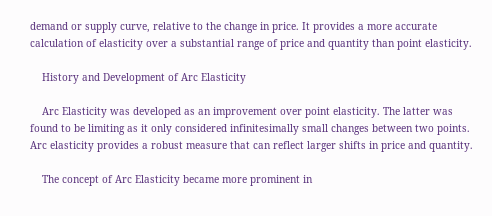demand or supply curve, relative to the change in price. It provides a more accurate calculation of elasticity over a substantial range of price and quantity than point elasticity.

    History and Development of Arc Elasticity

    Arc Elasticity was developed as an improvement over point elasticity. The latter was found to be limiting as it only considered infinitesimally small changes between two points. Arc elasticity provides a robust measure that can reflect larger shifts in price and quantity.

    The concept of Arc Elasticity became more prominent in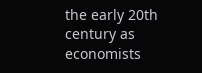the early 20th century as economists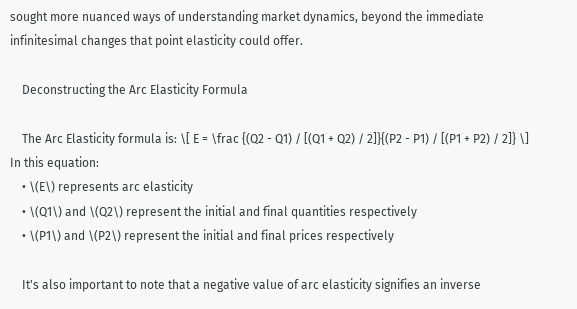sought more nuanced ways of understanding market dynamics, beyond the immediate infinitesimal changes that point elasticity could offer.

    Deconstructing the Arc Elasticity Formula

    The Arc Elasticity formula is: \[ E = \frac {(Q2 - Q1) / [(Q1 + Q2) / 2]}{(P2 - P1) / [(P1 + P2) / 2]} \] In this equation:
    • \(E\) represents arc elasticity
    • \(Q1\) and \(Q2\) represent the initial and final quantities respectively
    • \(P1\) and \(P2\) represent the initial and final prices respectively

    It's also important to note that a negative value of arc elasticity signifies an inverse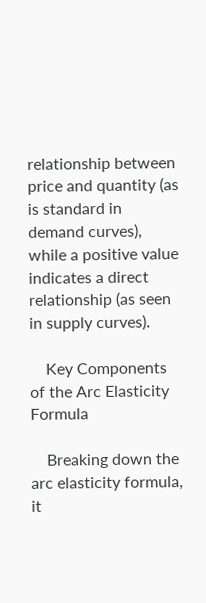relationship between price and quantity (as is standard in demand curves), while a positive value indicates a direct relationship (as seen in supply curves).

    Key Components of the Arc Elasticity Formula

    Breaking down the arc elasticity formula, it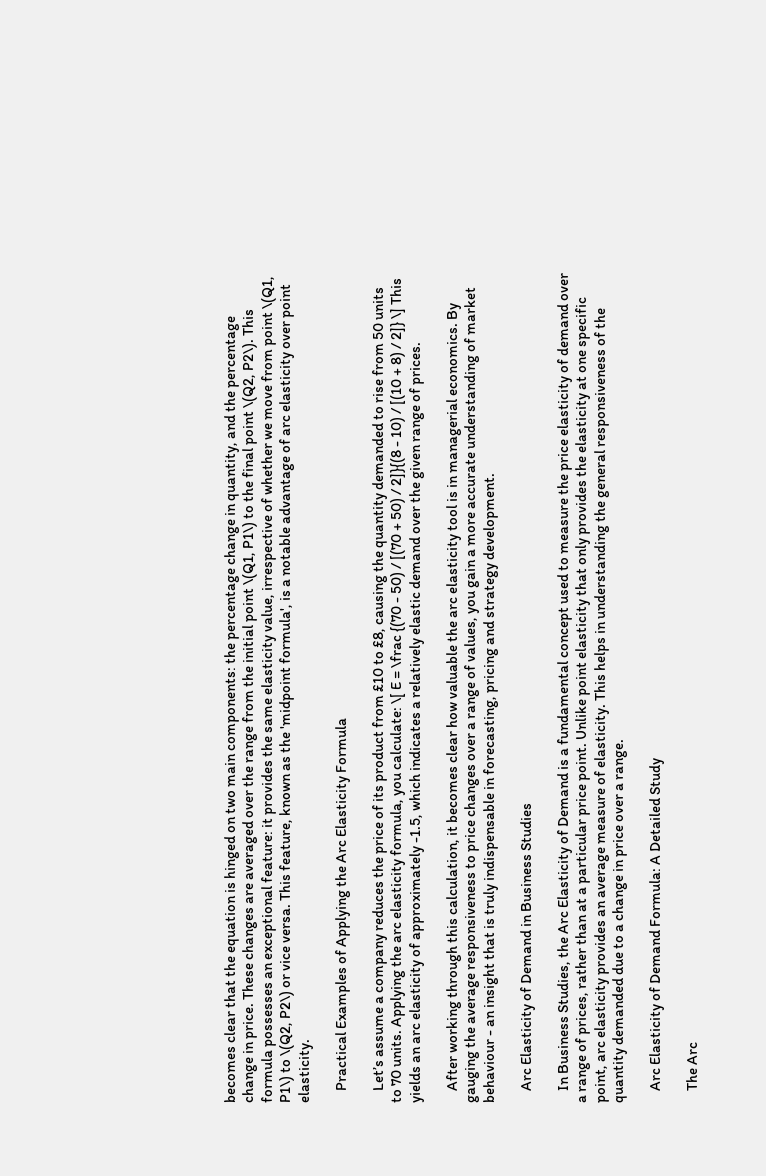becomes clear that the equation is hinged on two main components: the percentage change in quantity, and the percentage change in price. These changes are averaged over the range from the initial point \(Q1, P1\) to the final point \(Q2, P2\). This formula possesses an exceptional feature: it provides the same elasticity value, irrespective of whether we move from point \(Q1, P1\) to \(Q2, P2\) or vice versa. This feature, known as the 'midpoint formula', is a notable advantage of arc elasticity over point elasticity.

    Practical Examples of Applying the Arc Elasticity Formula

    Let’s assume a company reduces the price of its product from £10 to £8, causing the quantity demanded to rise from 50 units to 70 units. Applying the arc elasticity formula, you calculate: \[ E = \frac {(70 - 50) / [(70 + 50) / 2]}{(8 - 10) / [(10 + 8) / 2]} \] This yields an arc elasticity of approximately -1.5, which indicates a relatively elastic demand over the given range of prices.

    After working through this calculation, it becomes clear how valuable the arc elasticity tool is in managerial economics. By gauging the average responsiveness to price changes over a range of values, you gain a more accurate understanding of market behaviour - an insight that is truly indispensable in forecasting, pricing and strategy development.

    Arc Elasticity of Demand in Business Studies

    In Business Studies, the Arc Elasticity of Demand is a fundamental concept used to measure the price elasticity of demand over a range of prices, rather than at a particular price point. Unlike point elasticity that only provides the elasticity at one specific point, arc elasticity provides an average measure of elasticity. This helps in understanding the general responsiveness of the quantity demanded due to a change in price over a range.

    Arc Elasticity of Demand Formula: A Detailed Study

    The Arc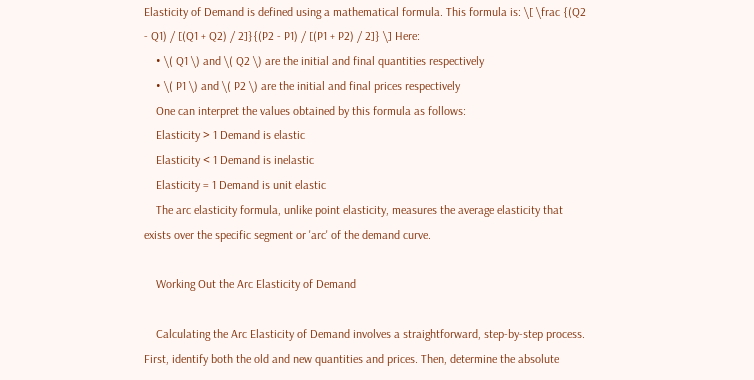Elasticity of Demand is defined using a mathematical formula. This formula is: \[ \frac {(Q2 - Q1) / [(Q1 + Q2) / 2]}{(P2 - P1) / [(P1 + P2) / 2]} \] Here:
    • \( Q1 \) and \( Q2 \) are the initial and final quantities respectively
    • \( P1 \) and \( P2 \) are the initial and final prices respectively
    One can interpret the values obtained by this formula as follows:
    Elasticity > 1 Demand is elastic
    Elasticity < 1 Demand is inelastic
    Elasticity = 1 Demand is unit elastic
    The arc elasticity formula, unlike point elasticity, measures the average elasticity that exists over the specific segment or 'arc' of the demand curve.

    Working Out the Arc Elasticity of Demand

    Calculating the Arc Elasticity of Demand involves a straightforward, step-by-step process. First, identify both the old and new quantities and prices. Then, determine the absolute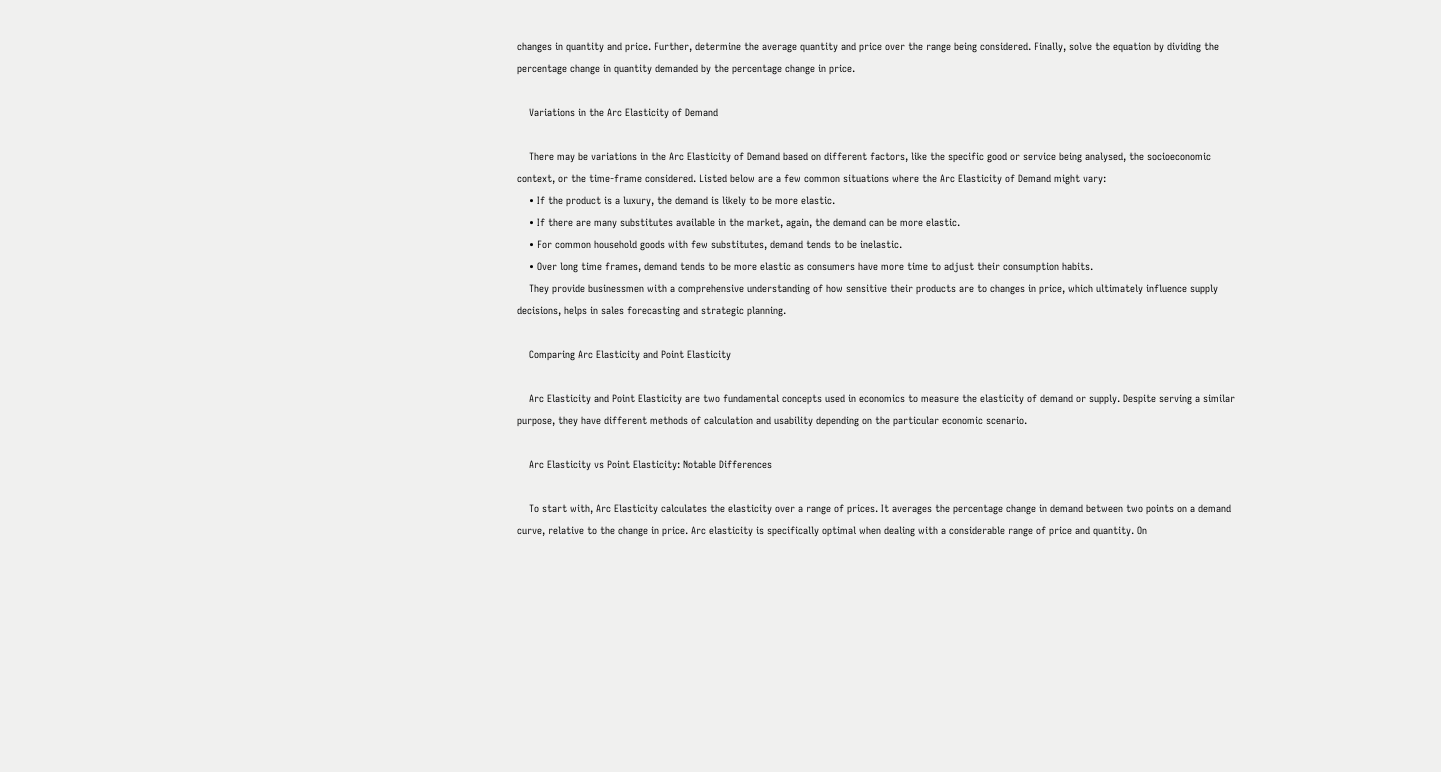changes in quantity and price. Further, determine the average quantity and price over the range being considered. Finally, solve the equation by dividing the percentage change in quantity demanded by the percentage change in price.

    Variations in the Arc Elasticity of Demand

    There may be variations in the Arc Elasticity of Demand based on different factors, like the specific good or service being analysed, the socioeconomic context, or the time-frame considered. Listed below are a few common situations where the Arc Elasticity of Demand might vary:
    • If the product is a luxury, the demand is likely to be more elastic.
    • If there are many substitutes available in the market, again, the demand can be more elastic.
    • For common household goods with few substitutes, demand tends to be inelastic.
    • Over long time frames, demand tends to be more elastic as consumers have more time to adjust their consumption habits.
    They provide businessmen with a comprehensive understanding of how sensitive their products are to changes in price, which ultimately influence supply decisions, helps in sales forecasting and strategic planning.

    Comparing Arc Elasticity and Point Elasticity

    Arc Elasticity and Point Elasticity are two fundamental concepts used in economics to measure the elasticity of demand or supply. Despite serving a similar purpose, they have different methods of calculation and usability depending on the particular economic scenario.

    Arc Elasticity vs Point Elasticity: Notable Differences

    To start with, Arc Elasticity calculates the elasticity over a range of prices. It averages the percentage change in demand between two points on a demand curve, relative to the change in price. Arc elasticity is specifically optimal when dealing with a considerable range of price and quantity. On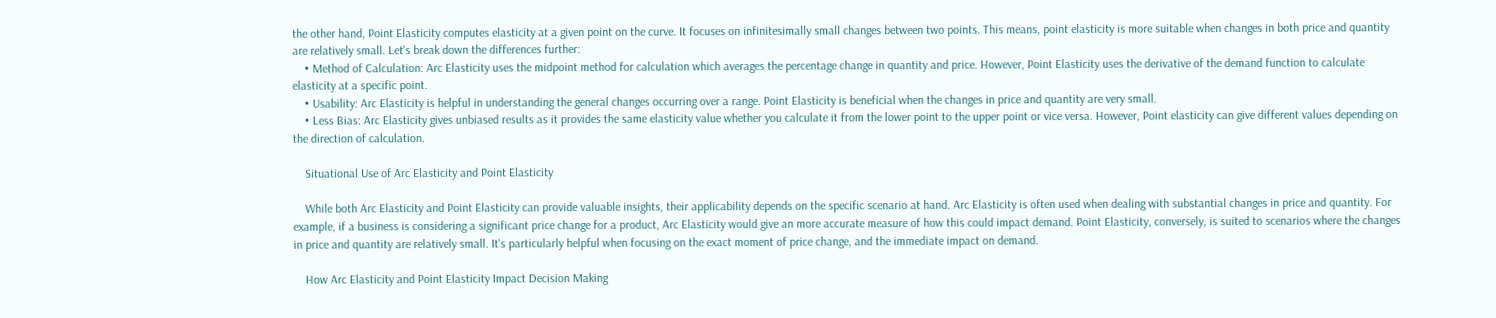the other hand, Point Elasticity computes elasticity at a given point on the curve. It focuses on infinitesimally small changes between two points. This means, point elasticity is more suitable when changes in both price and quantity are relatively small. Let's break down the differences further:
    • Method of Calculation: Arc Elasticity uses the midpoint method for calculation which averages the percentage change in quantity and price. However, Point Elasticity uses the derivative of the demand function to calculate elasticity at a specific point.
    • Usability: Arc Elasticity is helpful in understanding the general changes occurring over a range. Point Elasticity is beneficial when the changes in price and quantity are very small.
    • Less Bias: Arc Elasticity gives unbiased results as it provides the same elasticity value whether you calculate it from the lower point to the upper point or vice versa. However, Point elasticity can give different values depending on the direction of calculation.

    Situational Use of Arc Elasticity and Point Elasticity

    While both Arc Elasticity and Point Elasticity can provide valuable insights, their applicability depends on the specific scenario at hand. Arc Elasticity is often used when dealing with substantial changes in price and quantity. For example, if a business is considering a significant price change for a product, Arc Elasticity would give an more accurate measure of how this could impact demand. Point Elasticity, conversely, is suited to scenarios where the changes in price and quantity are relatively small. It's particularly helpful when focusing on the exact moment of price change, and the immediate impact on demand.

    How Arc Elasticity and Point Elasticity Impact Decision Making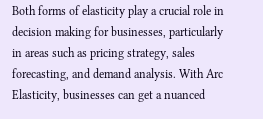Both forms of elasticity play a crucial role in decision making for businesses, particularly in areas such as pricing strategy, sales forecasting, and demand analysis. With Arc Elasticity, businesses can get a nuanced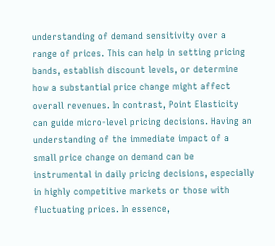understanding of demand sensitivity over a range of prices. This can help in setting pricing bands, establish discount levels, or determine how a substantial price change might affect overall revenues. In contrast, Point Elasticity can guide micro-level pricing decisions. Having an understanding of the immediate impact of a small price change on demand can be instrumental in daily pricing decisions, especially in highly competitive markets or those with fluctuating prices. In essence,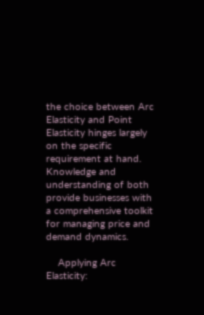the choice between Arc Elasticity and Point Elasticity hinges largely on the specific requirement at hand. Knowledge and understanding of both provide businesses with a comprehensive toolkit for managing price and demand dynamics.

    Applying Arc Elasticity: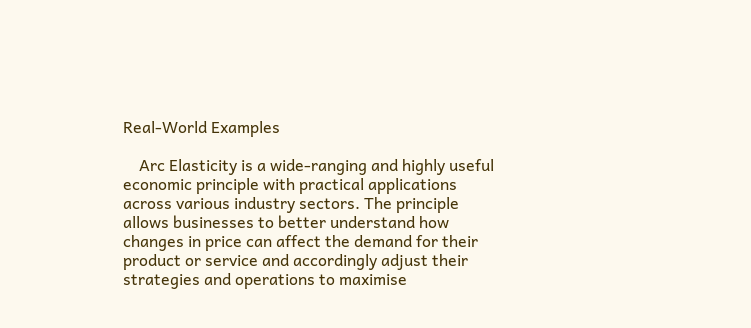Real-World Examples

    Arc Elasticity is a wide-ranging and highly useful economic principle with practical applications across various industry sectors. The principle allows businesses to better understand how changes in price can affect the demand for their product or service and accordingly adjust their strategies and operations to maximise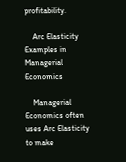profitability.

    Arc Elasticity Examples in Managerial Economics

    Managerial Economics often uses Arc Elasticity to make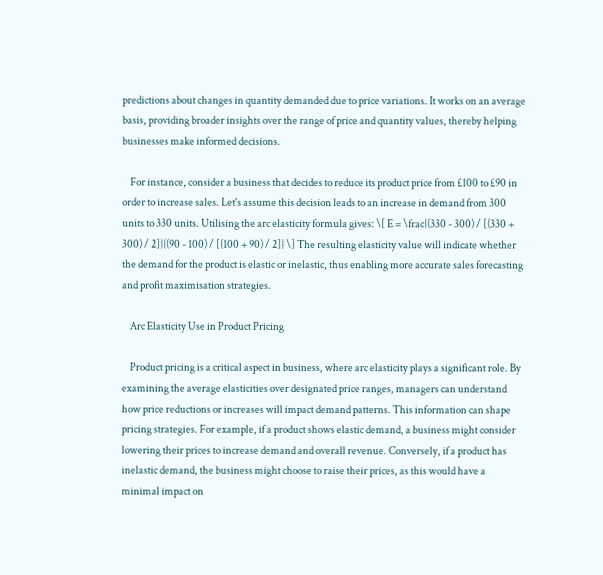predictions about changes in quantity demanded due to price variations. It works on an average basis, providing broader insights over the range of price and quantity values, thereby helping businesses make informed decisions.

    For instance, consider a business that decides to reduce its product price from £100 to £90 in order to increase sales. Let's assume this decision leads to an increase in demand from 300 units to 330 units. Utilising the arc elasticity formula gives: \[ E = \frac{(330 - 300) / [(330 + 300) / 2]}{(90 - 100) / [(100 + 90) / 2]} \] The resulting elasticity value will indicate whether the demand for the product is elastic or inelastic, thus enabling more accurate sales forecasting and profit maximisation strategies.

    Arc Elasticity Use in Product Pricing

    Product pricing is a critical aspect in business, where arc elasticity plays a significant role. By examining the average elasticities over designated price ranges, managers can understand how price reductions or increases will impact demand patterns. This information can shape pricing strategies. For example, if a product shows elastic demand, a business might consider lowering their prices to increase demand and overall revenue. Conversely, if a product has inelastic demand, the business might choose to raise their prices, as this would have a minimal impact on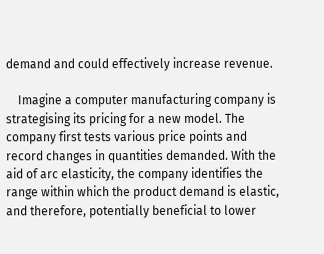demand and could effectively increase revenue.

    Imagine a computer manufacturing company is strategising its pricing for a new model. The company first tests various price points and record changes in quantities demanded. With the aid of arc elasticity, the company identifies the range within which the product demand is elastic, and therefore, potentially beneficial to lower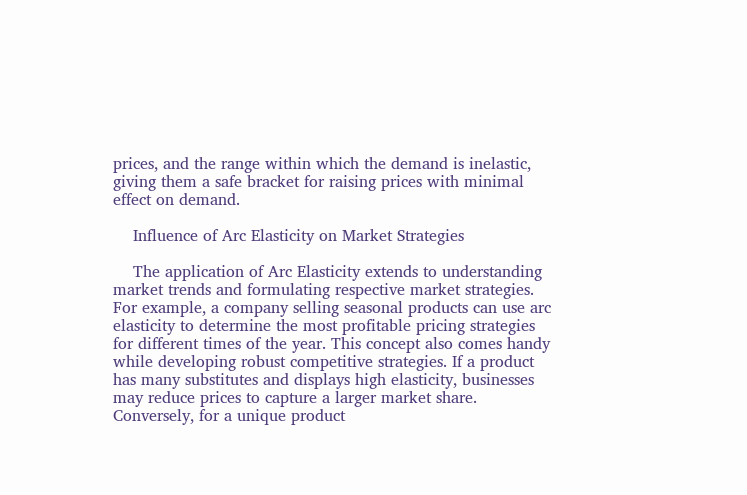prices, and the range within which the demand is inelastic, giving them a safe bracket for raising prices with minimal effect on demand.

    Influence of Arc Elasticity on Market Strategies

    The application of Arc Elasticity extends to understanding market trends and formulating respective market strategies. For example, a company selling seasonal products can use arc elasticity to determine the most profitable pricing strategies for different times of the year. This concept also comes handy while developing robust competitive strategies. If a product has many substitutes and displays high elasticity, businesses may reduce prices to capture a larger market share. Conversely, for a unique product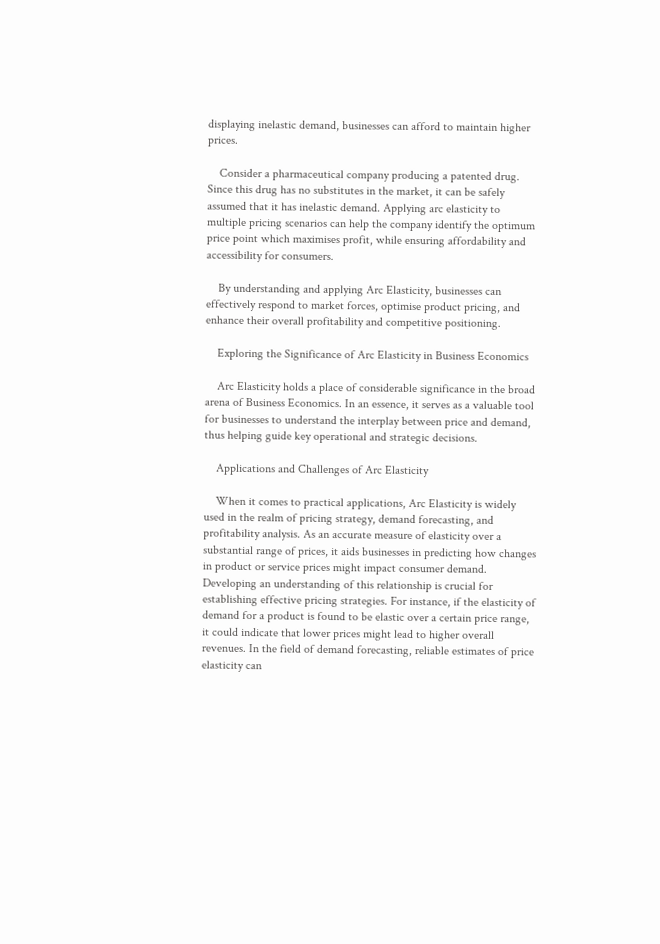displaying inelastic demand, businesses can afford to maintain higher prices.

    Consider a pharmaceutical company producing a patented drug. Since this drug has no substitutes in the market, it can be safely assumed that it has inelastic demand. Applying arc elasticity to multiple pricing scenarios can help the company identify the optimum price point which maximises profit, while ensuring affordability and accessibility for consumers.

    By understanding and applying Arc Elasticity, businesses can effectively respond to market forces, optimise product pricing, and enhance their overall profitability and competitive positioning.

    Exploring the Significance of Arc Elasticity in Business Economics

    Arc Elasticity holds a place of considerable significance in the broad arena of Business Economics. In an essence, it serves as a valuable tool for businesses to understand the interplay between price and demand, thus helping guide key operational and strategic decisions.

    Applications and Challenges of Arc Elasticity

    When it comes to practical applications, Arc Elasticity is widely used in the realm of pricing strategy, demand forecasting, and profitability analysis. As an accurate measure of elasticity over a substantial range of prices, it aids businesses in predicting how changes in product or service prices might impact consumer demand. Developing an understanding of this relationship is crucial for establishing effective pricing strategies. For instance, if the elasticity of demand for a product is found to be elastic over a certain price range, it could indicate that lower prices might lead to higher overall revenues. In the field of demand forecasting, reliable estimates of price elasticity can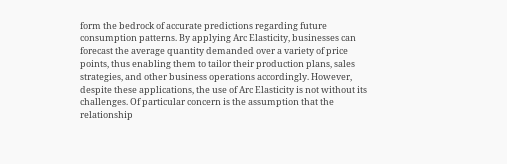form the bedrock of accurate predictions regarding future consumption patterns. By applying Arc Elasticity, businesses can forecast the average quantity demanded over a variety of price points, thus enabling them to tailor their production plans, sales strategies, and other business operations accordingly. However, despite these applications, the use of Arc Elasticity is not without its challenges. Of particular concern is the assumption that the relationship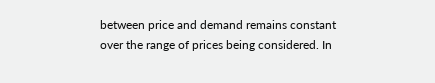between price and demand remains constant over the range of prices being considered. In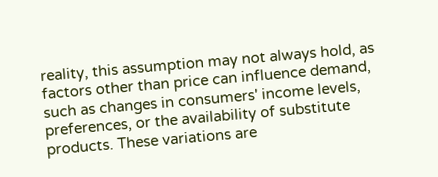reality, this assumption may not always hold, as factors other than price can influence demand, such as changes in consumers' income levels, preferences, or the availability of substitute products. These variations are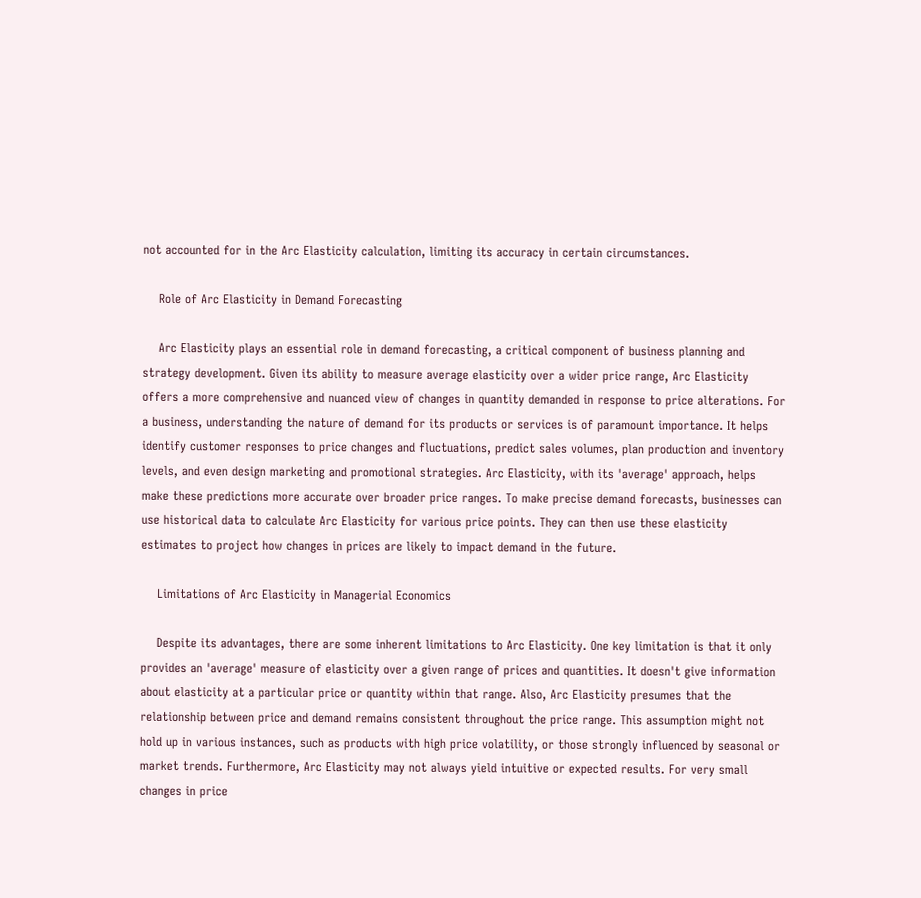not accounted for in the Arc Elasticity calculation, limiting its accuracy in certain circumstances.

    Role of Arc Elasticity in Demand Forecasting

    Arc Elasticity plays an essential role in demand forecasting, a critical component of business planning and strategy development. Given its ability to measure average elasticity over a wider price range, Arc Elasticity offers a more comprehensive and nuanced view of changes in quantity demanded in response to price alterations. For a business, understanding the nature of demand for its products or services is of paramount importance. It helps identify customer responses to price changes and fluctuations, predict sales volumes, plan production and inventory levels, and even design marketing and promotional strategies. Arc Elasticity, with its 'average' approach, helps make these predictions more accurate over broader price ranges. To make precise demand forecasts, businesses can use historical data to calculate Arc Elasticity for various price points. They can then use these elasticity estimates to project how changes in prices are likely to impact demand in the future.

    Limitations of Arc Elasticity in Managerial Economics

    Despite its advantages, there are some inherent limitations to Arc Elasticity. One key limitation is that it only provides an 'average' measure of elasticity over a given range of prices and quantities. It doesn't give information about elasticity at a particular price or quantity within that range. Also, Arc Elasticity presumes that the relationship between price and demand remains consistent throughout the price range. This assumption might not hold up in various instances, such as products with high price volatility, or those strongly influenced by seasonal or market trends. Furthermore, Arc Elasticity may not always yield intuitive or expected results. For very small changes in price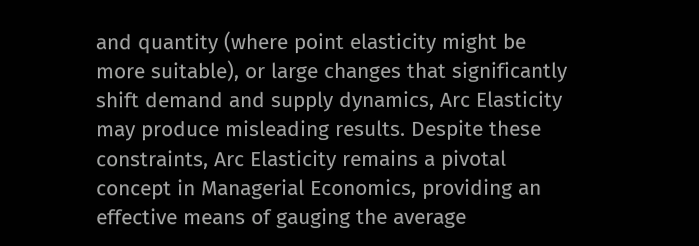and quantity (where point elasticity might be more suitable), or large changes that significantly shift demand and supply dynamics, Arc Elasticity may produce misleading results. Despite these constraints, Arc Elasticity remains a pivotal concept in Managerial Economics, providing an effective means of gauging the average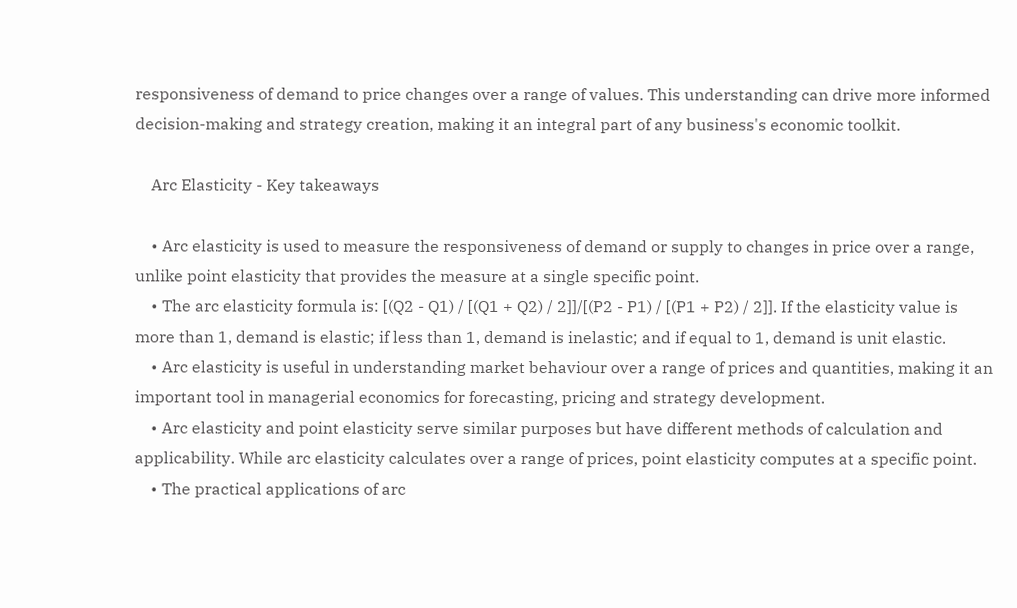responsiveness of demand to price changes over a range of values. This understanding can drive more informed decision-making and strategy creation, making it an integral part of any business's economic toolkit.

    Arc Elasticity - Key takeaways

    • Arc elasticity is used to measure the responsiveness of demand or supply to changes in price over a range, unlike point elasticity that provides the measure at a single specific point.
    • The arc elasticity formula is: [(Q2 - Q1) / [(Q1 + Q2) / 2]]/[(P2 - P1) / [(P1 + P2) / 2]]. If the elasticity value is more than 1, demand is elastic; if less than 1, demand is inelastic; and if equal to 1, demand is unit elastic.
    • Arc elasticity is useful in understanding market behaviour over a range of prices and quantities, making it an important tool in managerial economics for forecasting, pricing and strategy development.
    • Arc elasticity and point elasticity serve similar purposes but have different methods of calculation and applicability. While arc elasticity calculates over a range of prices, point elasticity computes at a specific point.
    • The practical applications of arc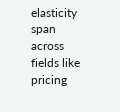elasticity span across fields like pricing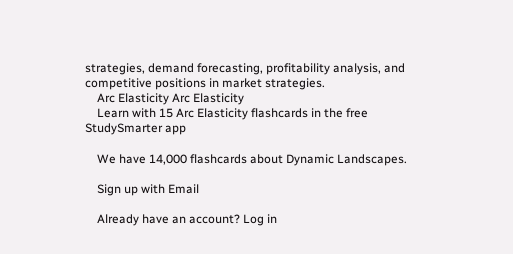strategies, demand forecasting, profitability analysis, and competitive positions in market strategies.
    Arc Elasticity Arc Elasticity
    Learn with 15 Arc Elasticity flashcards in the free StudySmarter app

    We have 14,000 flashcards about Dynamic Landscapes.

    Sign up with Email

    Already have an account? Log in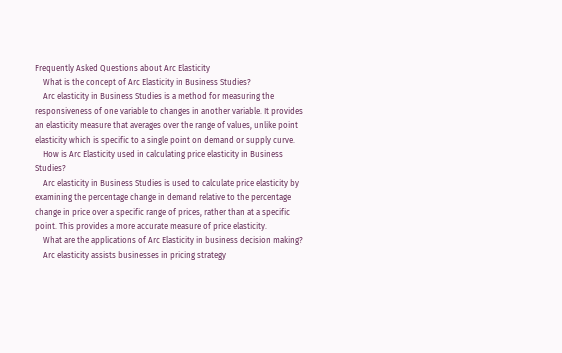Frequently Asked Questions about Arc Elasticity
    What is the concept of Arc Elasticity in Business Studies?
    Arc elasticity in Business Studies is a method for measuring the responsiveness of one variable to changes in another variable. It provides an elasticity measure that averages over the range of values, unlike point elasticity which is specific to a single point on demand or supply curve.
    How is Arc Elasticity used in calculating price elasticity in Business Studies?
    Arc elasticity in Business Studies is used to calculate price elasticity by examining the percentage change in demand relative to the percentage change in price over a specific range of prices, rather than at a specific point. This provides a more accurate measure of price elasticity.
    What are the applications of Arc Elasticity in business decision making?
    Arc elasticity assists businesses in pricing strategy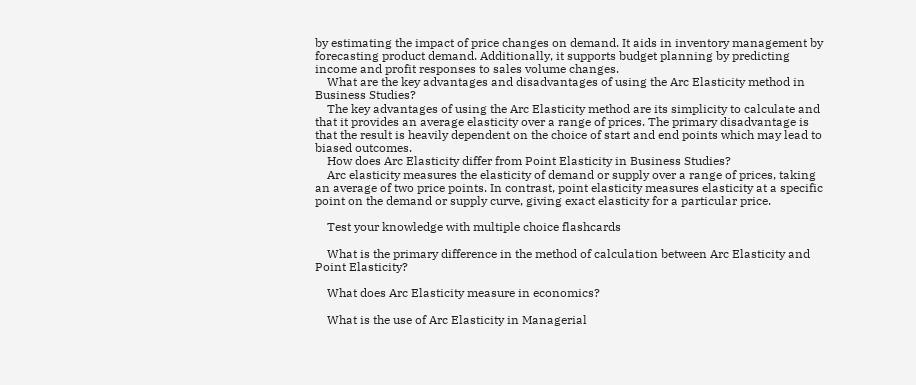by estimating the impact of price changes on demand. It aids in inventory management by forecasting product demand. Additionally, it supports budget planning by predicting income and profit responses to sales volume changes.
    What are the key advantages and disadvantages of using the Arc Elasticity method in Business Studies?
    The key advantages of using the Arc Elasticity method are its simplicity to calculate and that it provides an average elasticity over a range of prices. The primary disadvantage is that the result is heavily dependent on the choice of start and end points which may lead to biased outcomes.
    How does Arc Elasticity differ from Point Elasticity in Business Studies?
    Arc elasticity measures the elasticity of demand or supply over a range of prices, taking an average of two price points. In contrast, point elasticity measures elasticity at a specific point on the demand or supply curve, giving exact elasticity for a particular price.

    Test your knowledge with multiple choice flashcards

    What is the primary difference in the method of calculation between Arc Elasticity and Point Elasticity?

    What does Arc Elasticity measure in economics?

    What is the use of Arc Elasticity in Managerial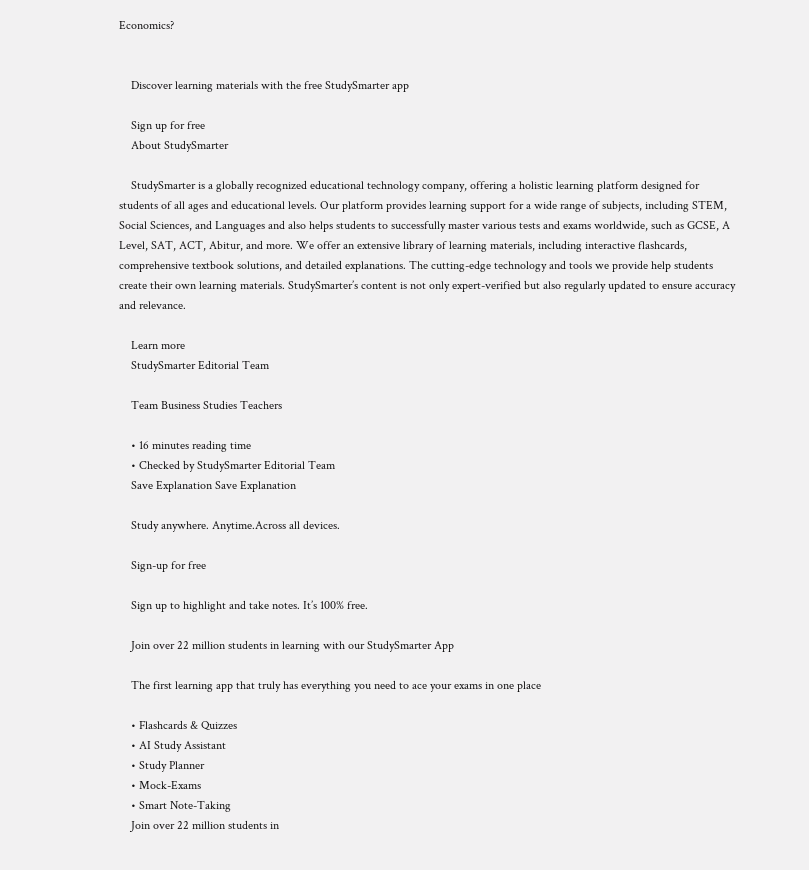Economics?


    Discover learning materials with the free StudySmarter app

    Sign up for free
    About StudySmarter

    StudySmarter is a globally recognized educational technology company, offering a holistic learning platform designed for students of all ages and educational levels. Our platform provides learning support for a wide range of subjects, including STEM, Social Sciences, and Languages and also helps students to successfully master various tests and exams worldwide, such as GCSE, A Level, SAT, ACT, Abitur, and more. We offer an extensive library of learning materials, including interactive flashcards, comprehensive textbook solutions, and detailed explanations. The cutting-edge technology and tools we provide help students create their own learning materials. StudySmarter’s content is not only expert-verified but also regularly updated to ensure accuracy and relevance.

    Learn more
    StudySmarter Editorial Team

    Team Business Studies Teachers

    • 16 minutes reading time
    • Checked by StudySmarter Editorial Team
    Save Explanation Save Explanation

    Study anywhere. Anytime.Across all devices.

    Sign-up for free

    Sign up to highlight and take notes. It’s 100% free.

    Join over 22 million students in learning with our StudySmarter App

    The first learning app that truly has everything you need to ace your exams in one place

    • Flashcards & Quizzes
    • AI Study Assistant
    • Study Planner
    • Mock-Exams
    • Smart Note-Taking
    Join over 22 million students in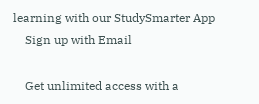learning with our StudySmarter App
    Sign up with Email

    Get unlimited access with a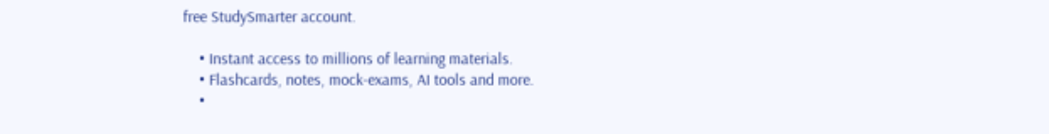free StudySmarter account.

    • Instant access to millions of learning materials.
    • Flashcards, notes, mock-exams, AI tools and more.
    •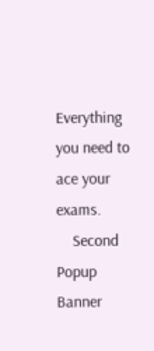Everything you need to ace your exams.
    Second Popup Banner